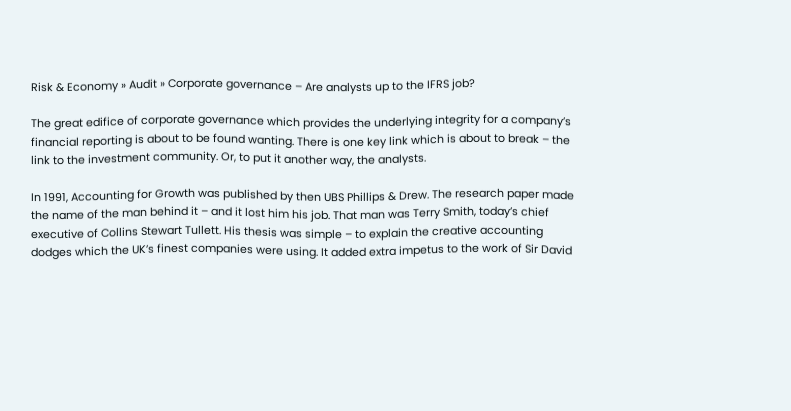Risk & Economy » Audit » Corporate governance – Are analysts up to the IFRS job?

The great edifice of corporate governance which provides the underlying integrity for a company’s financial reporting is about to be found wanting. There is one key link which is about to break – the link to the investment community. Or, to put it another way, the analysts.

In 1991, Accounting for Growth was published by then UBS Phillips & Drew. The research paper made the name of the man behind it – and it lost him his job. That man was Terry Smith, today’s chief executive of Collins Stewart Tullett. His thesis was simple – to explain the creative accounting dodges which the UK’s finest companies were using. It added extra impetus to the work of Sir David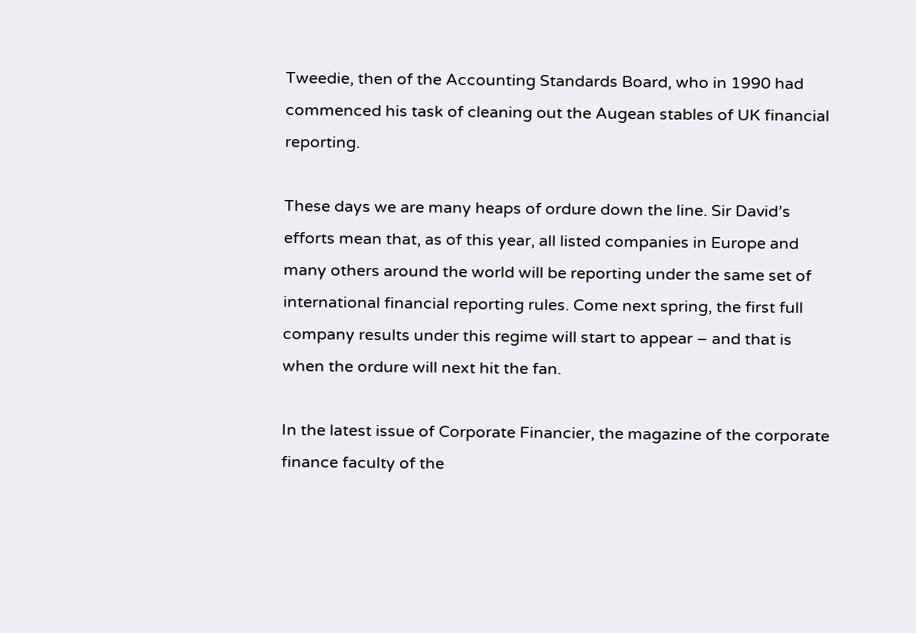Tweedie, then of the Accounting Standards Board, who in 1990 had commenced his task of cleaning out the Augean stables of UK financial reporting.

These days we are many heaps of ordure down the line. Sir David’s efforts mean that, as of this year, all listed companies in Europe and many others around the world will be reporting under the same set of international financial reporting rules. Come next spring, the first full company results under this regime will start to appear – and that is when the ordure will next hit the fan.

In the latest issue of Corporate Financier, the magazine of the corporate finance faculty of the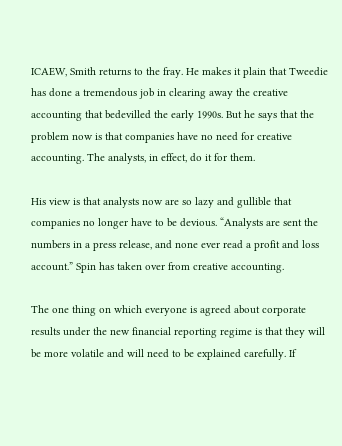ICAEW, Smith returns to the fray. He makes it plain that Tweedie has done a tremendous job in clearing away the creative accounting that bedevilled the early 1990s. But he says that the problem now is that companies have no need for creative accounting. The analysts, in effect, do it for them.

His view is that analysts now are so lazy and gullible that companies no longer have to be devious. “Analysts are sent the numbers in a press release, and none ever read a profit and loss account.” Spin has taken over from creative accounting.

The one thing on which everyone is agreed about corporate results under the new financial reporting regime is that they will be more volatile and will need to be explained carefully. If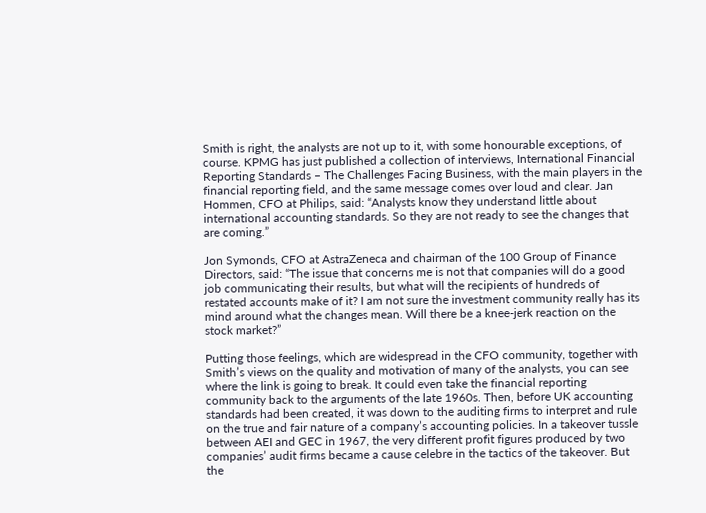Smith is right, the analysts are not up to it, with some honourable exceptions, of course. KPMG has just published a collection of interviews, International Financial Reporting Standards – The Challenges Facing Business, with the main players in the financial reporting field, and the same message comes over loud and clear. Jan Hommen, CFO at Philips, said: “Analysts know they understand little about international accounting standards. So they are not ready to see the changes that are coming.”

Jon Symonds, CFO at AstraZeneca and chairman of the 100 Group of Finance Directors, said: “The issue that concerns me is not that companies will do a good job communicating their results, but what will the recipients of hundreds of restated accounts make of it? I am not sure the investment community really has its mind around what the changes mean. Will there be a knee-jerk reaction on the stock market?”

Putting those feelings, which are widespread in the CFO community, together with Smith’s views on the quality and motivation of many of the analysts, you can see where the link is going to break. It could even take the financial reporting community back to the arguments of the late 1960s. Then, before UK accounting standards had been created, it was down to the auditing firms to interpret and rule on the true and fair nature of a company’s accounting policies. In a takeover tussle between AEI and GEC in 1967, the very different profit figures produced by two companies’ audit firms became a cause celebre in the tactics of the takeover. But the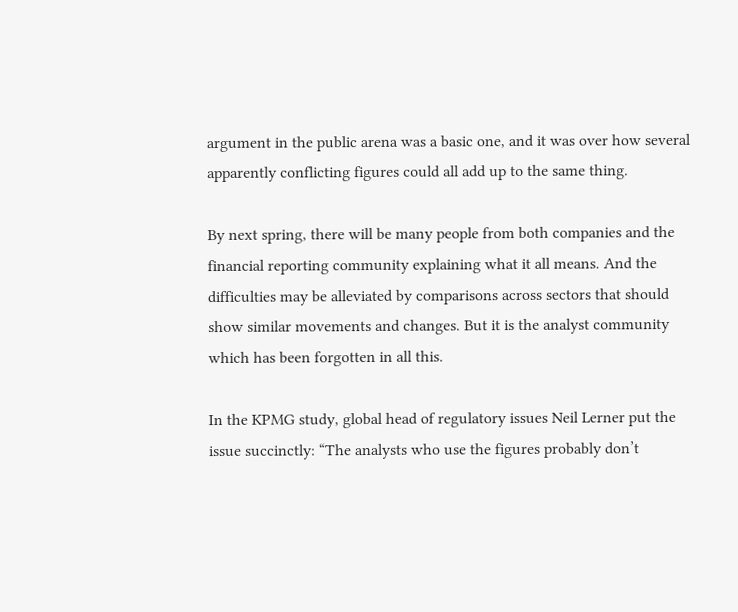argument in the public arena was a basic one, and it was over how several apparently conflicting figures could all add up to the same thing.

By next spring, there will be many people from both companies and the financial reporting community explaining what it all means. And the difficulties may be alleviated by comparisons across sectors that should show similar movements and changes. But it is the analyst community which has been forgotten in all this.

In the KPMG study, global head of regulatory issues Neil Lerner put the issue succinctly: “The analysts who use the figures probably don’t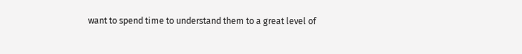want to spend time to understand them to a great level of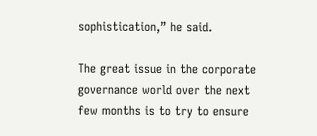sophistication,” he said.

The great issue in the corporate governance world over the next few months is to try to ensure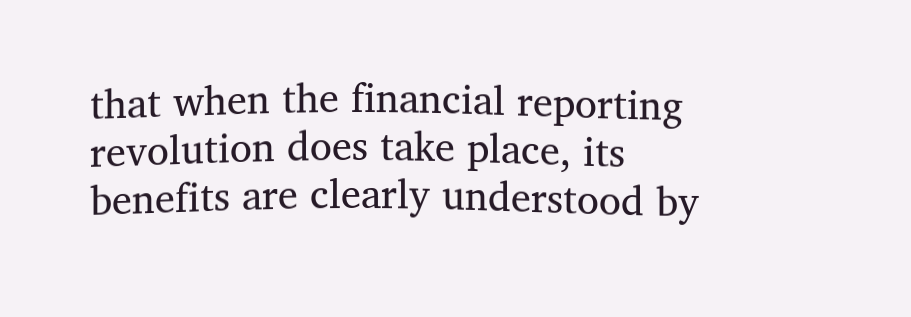that when the financial reporting revolution does take place, its benefits are clearly understood by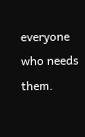everyone who needs them.